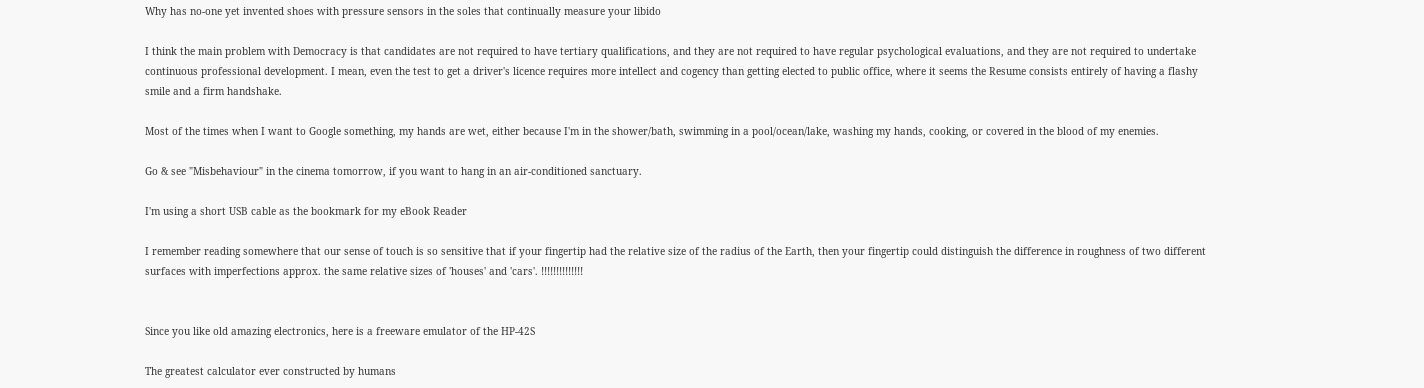Why has no-one yet invented shoes with pressure sensors in the soles that continually measure your libido

I think the main problem with Democracy is that candidates are not required to have tertiary qualifications, and they are not required to have regular psychological evaluations, and they are not required to undertake continuous professional development. I mean, even the test to get a driver's licence requires more intellect and cogency than getting elected to public office, where it seems the Resume consists entirely of having a flashy smile and a firm handshake.

Most of the times when I want to Google something, my hands are wet, either because I'm in the shower/bath, swimming in a pool/ocean/lake, washing my hands, cooking, or covered in the blood of my enemies.

Go & see "Misbehaviour" in the cinema tomorrow, if you want to hang in an air-conditioned sanctuary.

I'm using a short USB cable as the bookmark for my eBook Reader

I remember reading somewhere that our sense of touch is so sensitive that if your fingertip had the relative size of the radius of the Earth, then your fingertip could distinguish the difference in roughness of two different surfaces with imperfections approx. the same relative sizes of 'houses' and 'cars'. !!!!!!!!!!!!!!


Since you like old amazing electronics, here is a freeware emulator of the HP-42S

The greatest calculator ever constructed by humans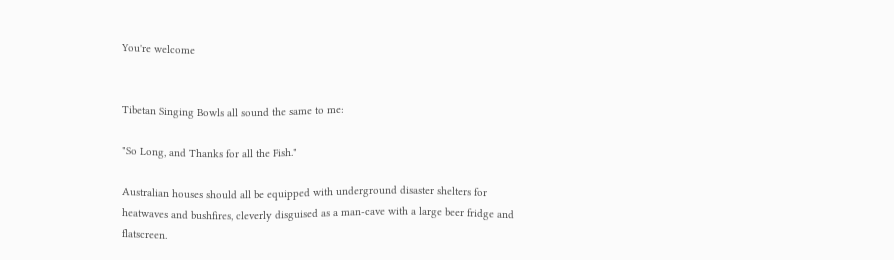You're welcome


Tibetan Singing Bowls all sound the same to me:

"So Long, and Thanks for all the Fish."

Australian houses should all be equipped with underground disaster shelters for heatwaves and bushfires, cleverly disguised as a man-cave with a large beer fridge and flatscreen.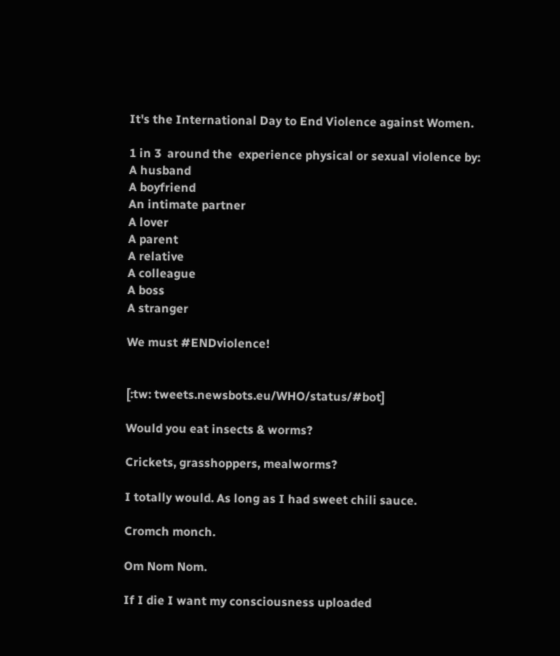It's the International Day to End Violence against Women.

1 in 3  around the  experience physical or sexual violence by:
A husband
A boyfriend
An intimate partner
A lover
A parent
A relative
A colleague
A boss
A stranger

We must #ENDviolence!


[:tw: tweets.newsbots.eu/WHO/status/#bot]

Would you eat insects & worms?

Crickets, grasshoppers, mealworms?

I totally would. As long as I had sweet chili sauce.

Cromch monch.

Om Nom Nom.

If I die I want my consciousness uploaded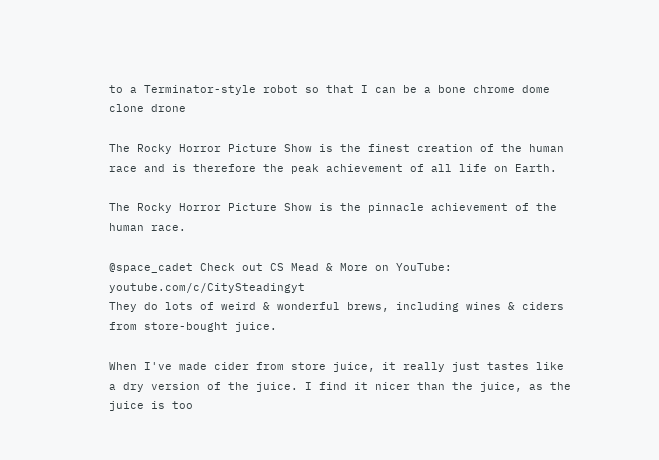to a Terminator-style robot so that I can be a bone chrome dome clone drone

The Rocky Horror Picture Show is the finest creation of the human race and is therefore the peak achievement of all life on Earth.

The Rocky Horror Picture Show is the pinnacle achievement of the human race.

@space_cadet Check out CS Mead & More on YouTube: youtube.com/c/CitySteadingyt
They do lots of weird & wonderful brews, including wines & ciders from store-bought juice.

When I've made cider from store juice, it really just tastes like a dry version of the juice. I find it nicer than the juice, as the juice is too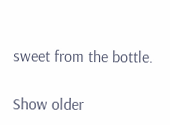sweet from the bottle.

Show older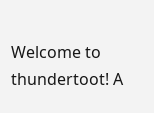Welcome to thundertoot! A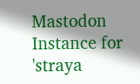Mastodon Instance for 'straya